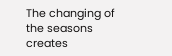The changing of the seasons creates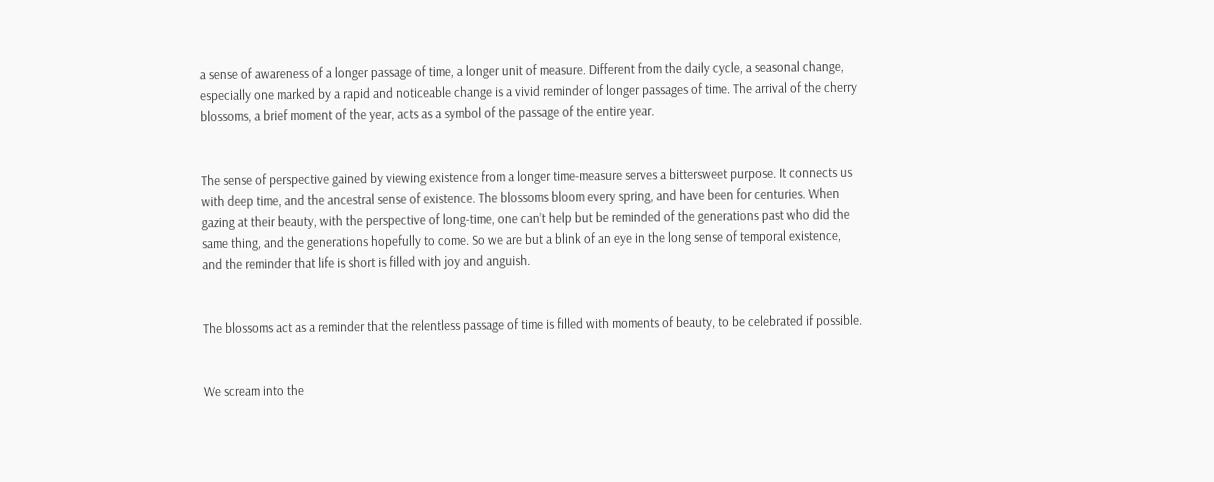a sense of awareness of a longer passage of time, a longer unit of measure. Different from the daily cycle, a seasonal change, especially one marked by a rapid and noticeable change is a vivid reminder of longer passages of time. The arrival of the cherry blossoms, a brief moment of the year, acts as a symbol of the passage of the entire year.


The sense of perspective gained by viewing existence from a longer time-measure serves a bittersweet purpose. It connects us with deep time, and the ancestral sense of existence. The blossoms bloom every spring, and have been for centuries. When gazing at their beauty, with the perspective of long-time, one can’t help but be reminded of the generations past who did the same thing, and the generations hopefully to come. So we are but a blink of an eye in the long sense of temporal existence, and the reminder that life is short is filled with joy and anguish.


The blossoms act as a reminder that the relentless passage of time is filled with moments of beauty, to be celebrated if possible.


We scream into the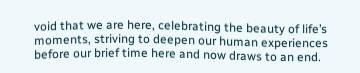void that we are here, celebrating the beauty of life’s moments, striving to deepen our human experiences before our brief time here and now draws to an end.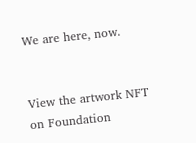We are here, now.


View the artwork NFT on Foundation